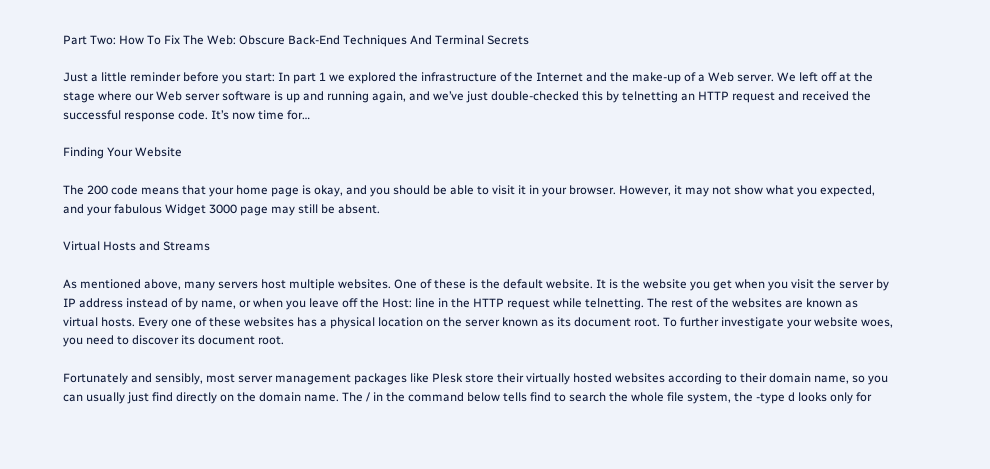Part Two: How To Fix The Web: Obscure Back-End Techniques And Terminal Secrets

Just a little reminder before you start: In part 1 we explored the infrastructure of the Internet and the make-up of a Web server. We left off at the stage where our Web server software is up and running again, and we’ve just double-checked this by telnetting an HTTP request and received the successful response code. It’s now time for…

Finding Your Website

The 200 code means that your home page is okay, and you should be able to visit it in your browser. However, it may not show what you expected, and your fabulous Widget 3000 page may still be absent.

Virtual Hosts and Streams

As mentioned above, many servers host multiple websites. One of these is the default website. It is the website you get when you visit the server by IP address instead of by name, or when you leave off the Host: line in the HTTP request while telnetting. The rest of the websites are known as virtual hosts. Every one of these websites has a physical location on the server known as its document root. To further investigate your website woes, you need to discover its document root.

Fortunately and sensibly, most server management packages like Plesk store their virtually hosted websites according to their domain name, so you can usually just find directly on the domain name. The / in the command below tells find to search the whole file system, the -type d looks only for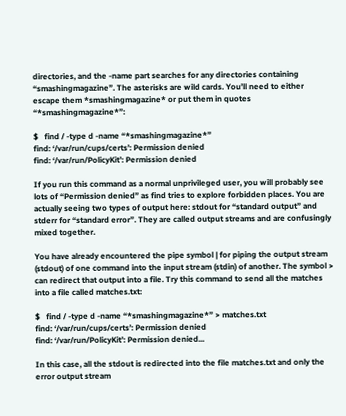directories, and the -name part searches for any directories containing “smashingmagazine”. The asterisks are wild cards. You’ll need to either escape them *smashingmagazine* or put them in quotes “*smashingmagazine*”:

$   find / -type d -name “*smashingmagazine*”
find: ‘/var/run/cups/certs’: Permission denied
find: ‘/var/run/PolicyKit’: Permission denied

If you run this command as a normal unprivileged user, you will probably see lots of “Permission denied” as find tries to explore forbidden places. You are actually seeing two types of output here: stdout for “standard output” and stderr for “standard error”. They are called output streams and are confusingly mixed together.

You have already encountered the pipe symbol | for piping the output stream (stdout) of one command into the input stream (stdin) of another. The symbol > can redirect that output into a file. Try this command to send all the matches into a file called matches.txt:

$   find / -type d -name “*smashingmagazine*” > matches.txt
find: ‘/var/run/cups/certs’: Permission denied
find: ‘/var/run/PolicyKit’: Permission denied...

In this case, all the stdout is redirected into the file matches.txt and only the error output stream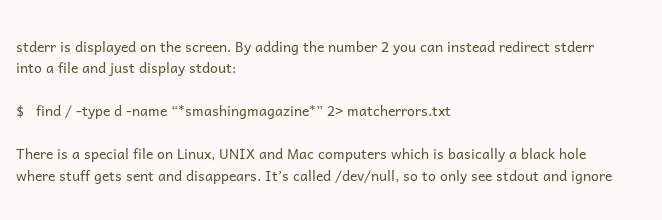stderr is displayed on the screen. By adding the number 2 you can instead redirect stderr into a file and just display stdout:

$   find / -type d -name “*smashingmagazine*” 2> matcherrors.txt

There is a special file on Linux, UNIX and Mac computers which is basically a black hole where stuff gets sent and disappears. It’s called /dev/null, so to only see stdout and ignore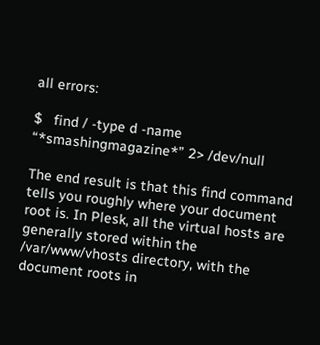all errors:

$   find / -type d -name “*smashingmagazine*” 2> /dev/null

The end result is that this find command tells you roughly where your document root is. In Plesk, all the virtual hosts are generally stored within the /var/www/vhosts directory, with the document roots in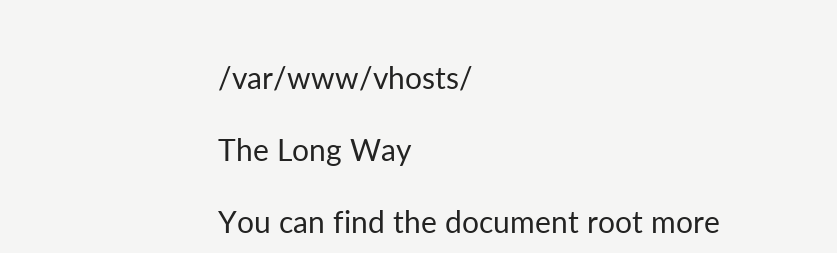/var/www/vhosts/

The Long Way

You can find the document root more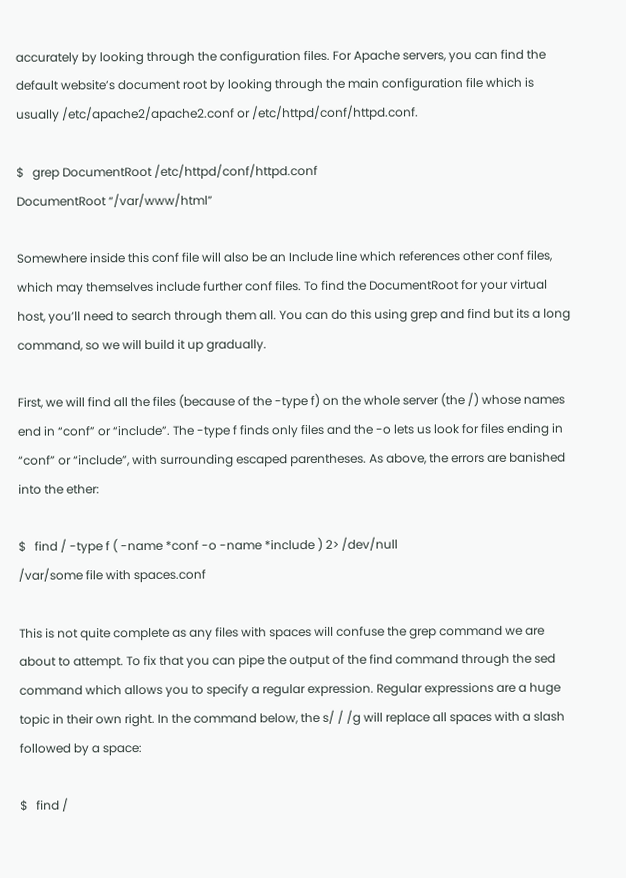accurately by looking through the configuration files. For Apache servers, you can find the default website’s document root by looking through the main configuration file which is usually /etc/apache2/apache2.conf or /etc/httpd/conf/httpd.conf.

$   grep DocumentRoot /etc/httpd/conf/httpd.conf
DocumentRoot “/var/www/html”

Somewhere inside this conf file will also be an Include line which references other conf files, which may themselves include further conf files. To find the DocumentRoot for your virtual host, you’ll need to search through them all. You can do this using grep and find but its a long command, so we will build it up gradually.

First, we will find all the files (because of the -type f) on the whole server (the /) whose names end in “conf” or “include”. The -type f finds only files and the -o lets us look for files ending in “conf” or “include”, with surrounding escaped parentheses. As above, the errors are banished into the ether:

$   find / -type f ( -name *conf -o -name *include ) 2> /dev/null
/var/some file with spaces.conf

This is not quite complete as any files with spaces will confuse the grep command we are about to attempt. To fix that you can pipe the output of the find command through the sed command which allows you to specify a regular expression. Regular expressions are a huge topic in their own right. In the command below, the s/ / /g will replace all spaces with a slash followed by a space:

$   find /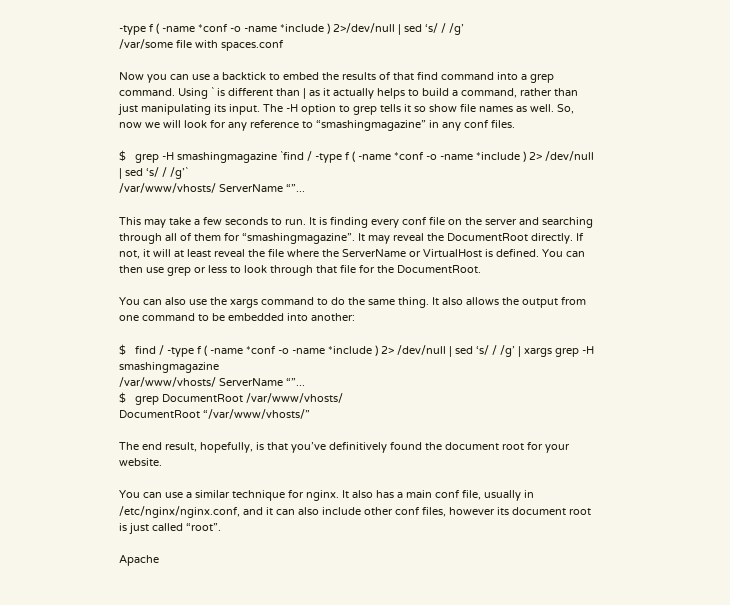-type f ( -name *conf -o -name *include ) 2>/dev/null | sed ‘s/ / /g’
/var/some file with spaces.conf

Now you can use a backtick to embed the results of that find command into a grep command. Using ` is different than | as it actually helps to build a command, rather than just manipulating its input. The -H option to grep tells it so show file names as well. So, now we will look for any reference to “smashingmagazine” in any conf files.

$   grep -H smashingmagazine `find / -type f ( -name *conf -o -name *include ) 2> /dev/null | sed ‘s/ / /g’`
/var/www/vhosts/ ServerName “”...

This may take a few seconds to run. It is finding every conf file on the server and searching through all of them for “smashingmagazine”. It may reveal the DocumentRoot directly. If not, it will at least reveal the file where the ServerName or VirtualHost is defined. You can then use grep or less to look through that file for the DocumentRoot.

You can also use the xargs command to do the same thing. It also allows the output from one command to be embedded into another:

$   find / -type f ( -name *conf -o -name *include ) 2> /dev/null | sed ‘s/ / /g’ | xargs grep -H smashingmagazine
/var/www/vhosts/ ServerName “”...
$   grep DocumentRoot /var/www/vhosts/
DocumentRoot “/var/www/vhosts/”

The end result, hopefully, is that you’ve definitively found the document root for your website.

You can use a similar technique for nginx. It also has a main conf file, usually in /etc/nginx/nginx.conf, and it can also include other conf files, however its document root is just called “root”.

Apache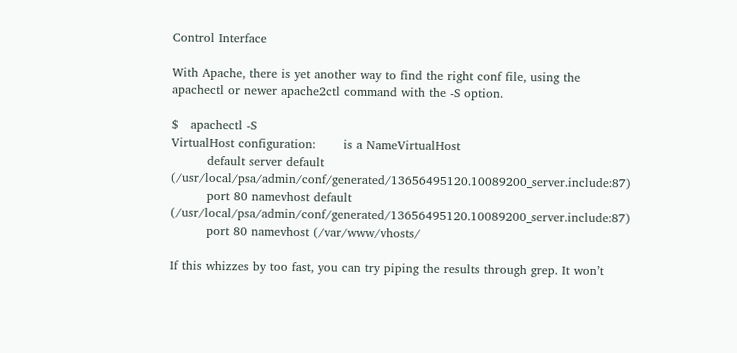Control Interface

With Apache, there is yet another way to find the right conf file, using the apachectl or newer apache2ctl command with the -S option.

$   apachectl -S
VirtualHost configuration:       is a NameVirtualHost
         default server default (/usr/local/psa/admin/conf/generated/13656495120.10089200_server.include:87)
         port 80 namevhost default (/usr/local/psa/admin/conf/generated/13656495120.10089200_server.include:87)
         port 80 namevhost (/var/www/vhosts/

If this whizzes by too fast, you can try piping the results through grep. It won’t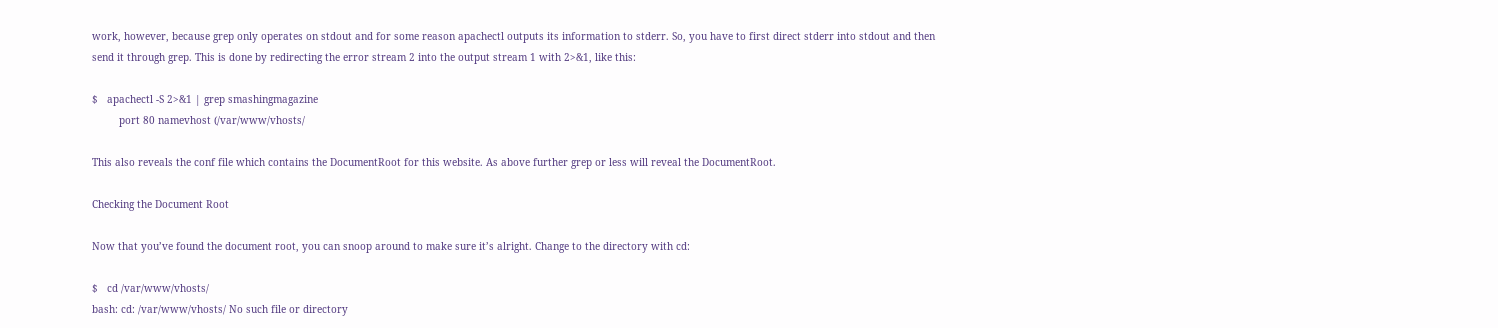work, however, because grep only operates on stdout and for some reason apachectl outputs its information to stderr. So, you have to first direct stderr into stdout and then send it through grep. This is done by redirecting the error stream 2 into the output stream 1 with 2>&1, like this:

$   apachectl -S 2>&1 | grep smashingmagazine
         port 80 namevhost (/var/www/vhosts/

This also reveals the conf file which contains the DocumentRoot for this website. As above further grep or less will reveal the DocumentRoot.

Checking the Document Root

Now that you’ve found the document root, you can snoop around to make sure it’s alright. Change to the directory with cd:

$   cd /var/www/vhosts/
bash: cd: /var/www/vhosts/ No such file or directory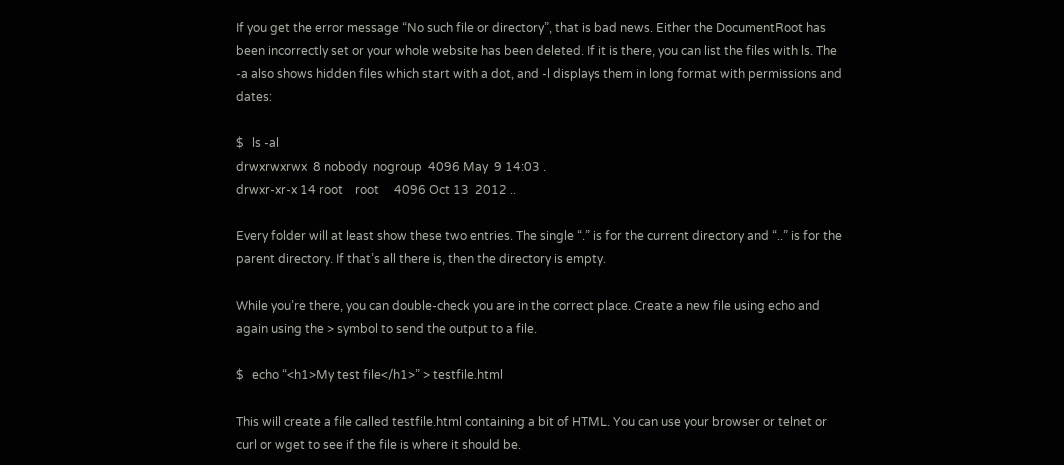If you get the error message “No such file or directory”, that is bad news. Either the DocumentRoot has been incorrectly set or your whole website has been deleted. If it is there, you can list the files with ls. The -a also shows hidden files which start with a dot, and -l displays them in long format with permissions and dates:

$   ls -al
drwxrwxrwx  8 nobody  nogroup  4096 May  9 14:03 .
drwxr-xr-x 14 root    root     4096 Oct 13  2012 ..

Every folder will at least show these two entries. The single “.” is for the current directory and “..” is for the parent directory. If that’s all there is, then the directory is empty.

While you’re there, you can double-check you are in the correct place. Create a new file using echo and again using the > symbol to send the output to a file.

$   echo “<h1>My test file</h1>” > testfile.html

This will create a file called testfile.html containing a bit of HTML. You can use your browser or telnet or curl or wget to see if the file is where it should be.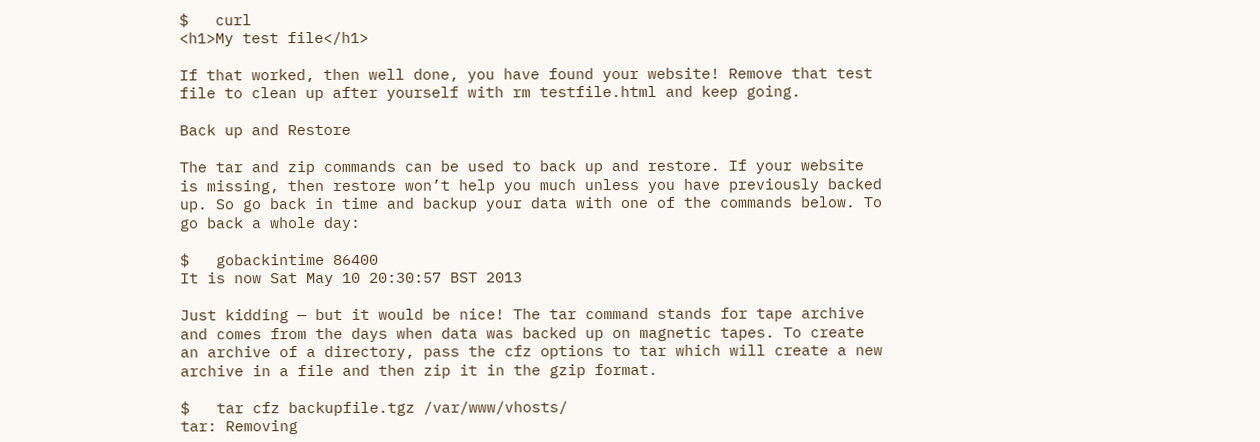$   curl
<h1>My test file</h1>

If that worked, then well done, you have found your website! Remove that test file to clean up after yourself with rm testfile.html and keep going.

Back up and Restore

The tar and zip commands can be used to back up and restore. If your website is missing, then restore won’t help you much unless you have previously backed up. So go back in time and backup your data with one of the commands below. To go back a whole day:

$   gobackintime 86400
It is now Sat May 10 20:30:57 BST 2013

Just kidding — but it would be nice! The tar command stands for tape archive and comes from the days when data was backed up on magnetic tapes. To create an archive of a directory, pass the cfz options to tar which will create a new archive in a file and then zip it in the gzip format.

$   tar cfz backupfile.tgz /var/www/vhosts/
tar: Removing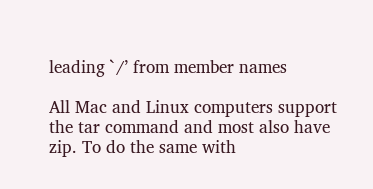leading `/’ from member names

All Mac and Linux computers support the tar command and most also have zip. To do the same with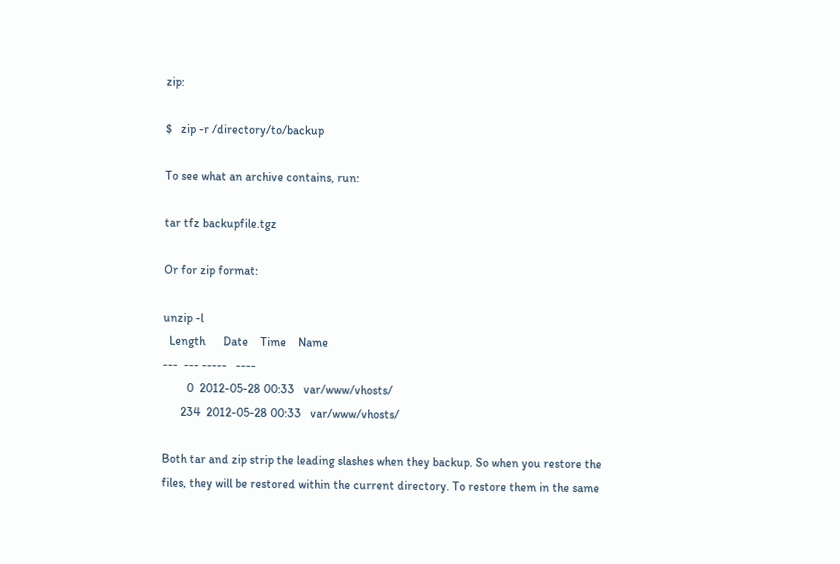zip:

$   zip -r /directory/to/backup

To see what an archive contains, run:

tar tfz backupfile.tgz

Or for zip format:

unzip -l
  Length      Date    Time    Name
---  --- -----   ----
        0  2012-05-28 00:33   var/www/vhosts/
      234  2012-05-28 00:33   var/www/vhosts/

Both tar and zip strip the leading slashes when they backup. So when you restore the files, they will be restored within the current directory. To restore them in the same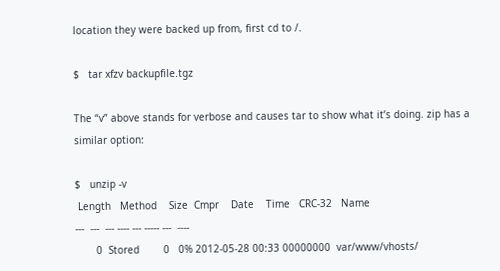location they were backed up from, first cd to /.

$   tar xfzv backupfile.tgz

The “v” above stands for verbose and causes tar to show what it’s doing. zip has a similar option:

$   unzip -v
 Length   Method    Size  Cmpr    Date    Time   CRC-32   Name
---  ---  --- ---- --- ----- ---  ----
       0  Stored        0   0% 2012-05-28 00:33 00000000  var/www/vhosts/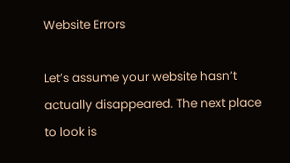Website Errors

Let’s assume your website hasn’t actually disappeared. The next place to look is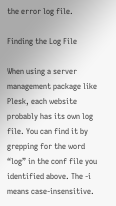the error log file.

Finding the Log File

When using a server management package like Plesk, each website probably has its own log file. You can find it by grepping for the word “log” in the conf file you identified above. The -i means case-insensitive.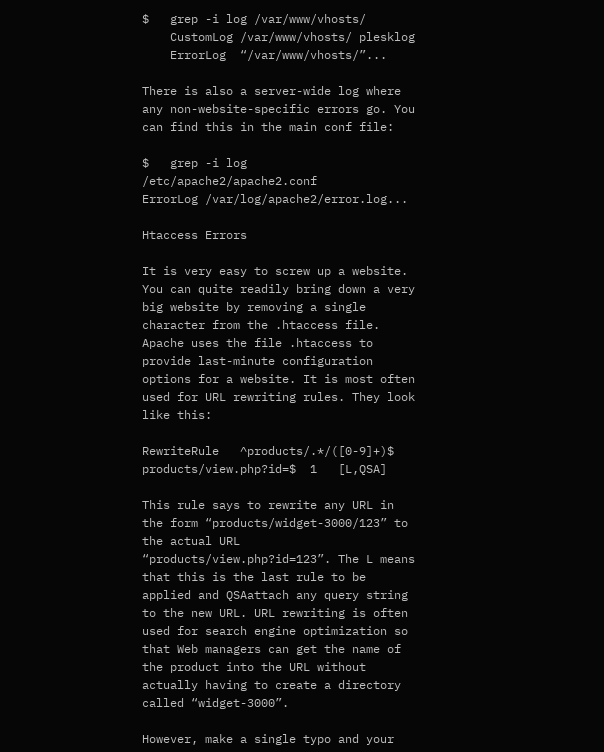$   grep -i log /var/www/vhosts/
    CustomLog /var/www/vhosts/ plesklog
    ErrorLog  “/var/www/vhosts/”...

There is also a server-wide log where any non-website-specific errors go. You can find this in the main conf file:

$   grep -i log /etc/apache2/apache2.conf
ErrorLog /var/log/apache2/error.log...

Htaccess Errors

It is very easy to screw up a website. You can quite readily bring down a very big website by removing a single character from the .htaccess file. Apache uses the file .htaccess to provide last-minute configuration options for a website. It is most often used for URL rewriting rules. They look like this:

RewriteRule   ^products/.*/([0-9]+)$     products/view.php?id=$  1   [L,QSA]

This rule says to rewrite any URL in the form “products/widget-3000/123” to the actual URL “products/view.php?id=123”. The L means that this is the last rule to be applied and QSAattach any query string to the new URL. URL rewriting is often used for search engine optimization so that Web managers can get the name of the product into the URL without actually having to create a directory called “widget-3000”.

However, make a single typo and your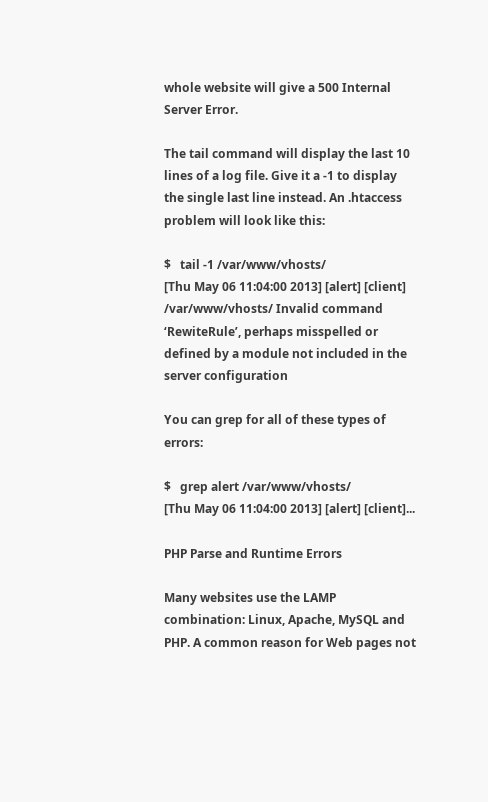whole website will give a 500 Internal Server Error.

The tail command will display the last 10 lines of a log file. Give it a -1 to display the single last line instead. An .htaccess problem will look like this:

$   tail -1 /var/www/vhosts/
[Thu May 06 11:04:00 2013] [alert] [client] /var/www/vhosts/ Invalid command ‘RewiteRule’, perhaps misspelled or defined by a module not included in the server configuration

You can grep for all of these types of errors:

$   grep alert /var/www/vhosts/
[Thu May 06 11:04:00 2013] [alert] [client]...

PHP Parse and Runtime Errors

Many websites use the LAMP combination: Linux, Apache, MySQL and PHP. A common reason for Web pages not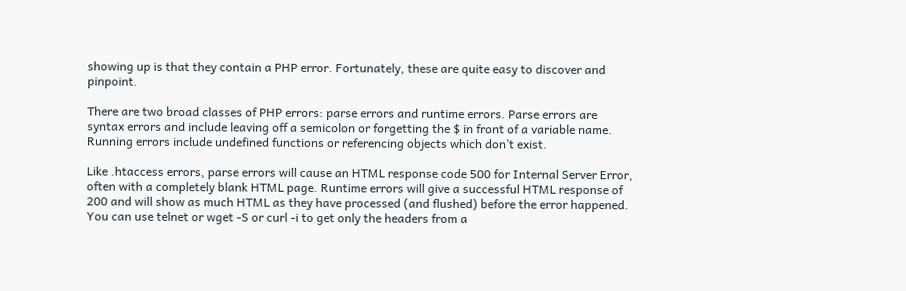showing up is that they contain a PHP error. Fortunately, these are quite easy to discover and pinpoint.

There are two broad classes of PHP errors: parse errors and runtime errors. Parse errors are syntax errors and include leaving off a semicolon or forgetting the $ in front of a variable name. Running errors include undefined functions or referencing objects which don’t exist.

Like .htaccess errors, parse errors will cause an HTML response code 500 for Internal Server Error, often with a completely blank HTML page. Runtime errors will give a successful HTML response of 200 and will show as much HTML as they have processed (and flushed) before the error happened. You can use telnet or wget -S or curl -i to get only the headers from a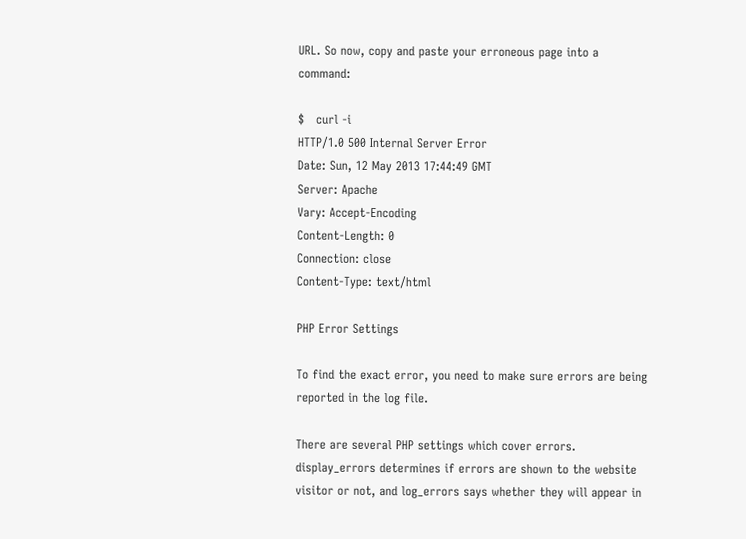URL. So now, copy and paste your erroneous page into a command:

$   curl -i
HTTP/1.0 500 Internal Server Error
Date: Sun, 12 May 2013 17:44:49 GMT
Server: Apache
Vary: Accept-Encoding
Content-Length: 0
Connection: close
Content-Type: text/html

PHP Error Settings

To find the exact error, you need to make sure errors are being reported in the log file.

There are several PHP settings which cover errors. display_errors determines if errors are shown to the website visitor or not, and log_errors says whether they will appear in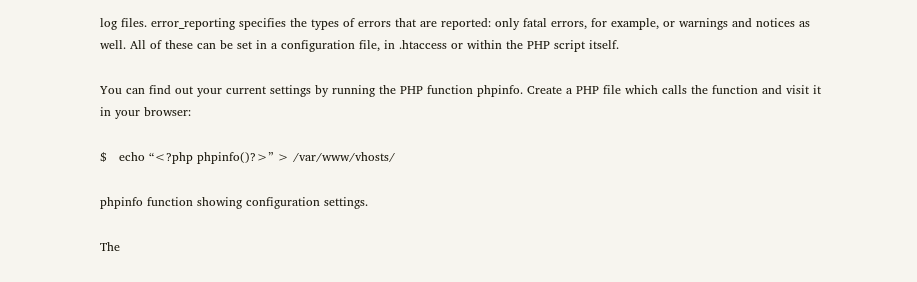log files. error_reporting specifies the types of errors that are reported: only fatal errors, for example, or warnings and notices as well. All of these can be set in a configuration file, in .htaccess or within the PHP script itself.

You can find out your current settings by running the PHP function phpinfo. Create a PHP file which calls the function and visit it in your browser:

$   echo “<?php phpinfo()?>” > /var/www/vhosts/

phpinfo function showing configuration settings.

The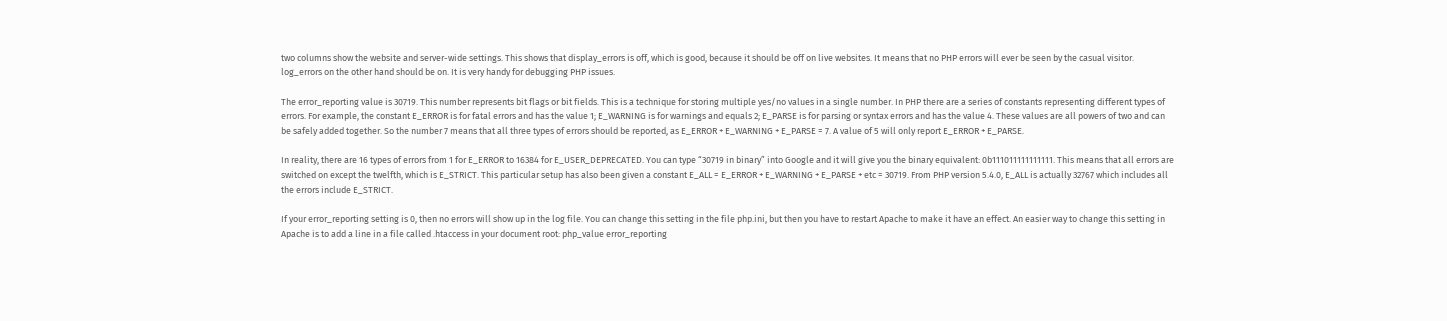two columns show the website and server-wide settings. This shows that display_errors is off, which is good, because it should be off on live websites. It means that no PHP errors will ever be seen by the casual visitor. log_errors on the other hand should be on. It is very handy for debugging PHP issues.

The error_reporting value is 30719. This number represents bit flags or bit fields. This is a technique for storing multiple yes/no values in a single number. In PHP there are a series of constants representing different types of errors. For example, the constant E_ERROR is for fatal errors and has the value 1; E_WARNING is for warnings and equals 2; E_PARSE is for parsing or syntax errors and has the value 4. These values are all powers of two and can be safely added together. So the number 7 means that all three types of errors should be reported, as E_ERROR + E_WARNING + E_PARSE = 7. A value of 5 will only report E_ERROR + E_PARSE.

In reality, there are 16 types of errors from 1 for E_ERROR to 16384 for E_USER_DEPRECATED. You can type “30719 in binary” into Google and it will give you the binary equivalent: 0b111011111111111. This means that all errors are switched on except the twelfth, which is E_STRICT. This particular setup has also been given a constant E_ALL = E_ERROR + E_WARNING + E_PARSE + etc = 30719. From PHP version 5.4.0, E_ALL is actually 32767 which includes all the errors include E_STRICT.

If your error_reporting setting is 0, then no errors will show up in the log file. You can change this setting in the file php.ini, but then you have to restart Apache to make it have an effect. An easier way to change this setting in Apache is to add a line in a file called .htaccess in your document root: php_value error_reporting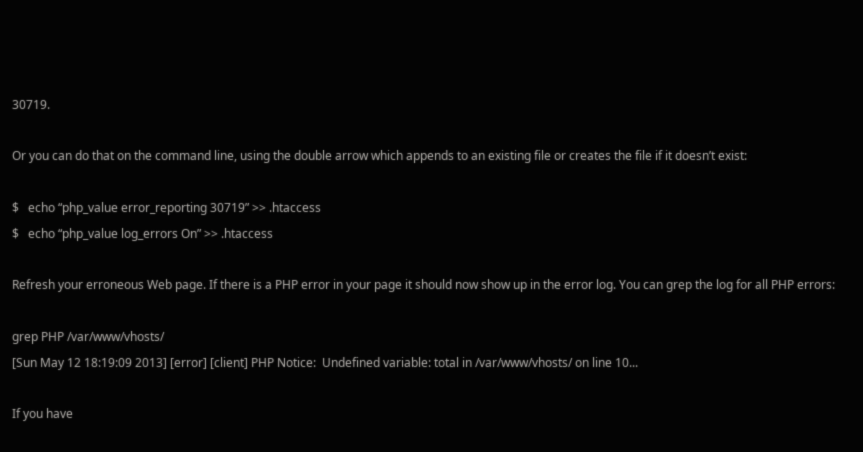30719.

Or you can do that on the command line, using the double arrow which appends to an existing file or creates the file if it doesn’t exist:

$   echo “php_value error_reporting 30719” >> .htaccess
$   echo “php_value log_errors On” >> .htaccess

Refresh your erroneous Web page. If there is a PHP error in your page it should now show up in the error log. You can grep the log for all PHP errors:

grep PHP /var/www/vhosts/
[Sun May 12 18:19:09 2013] [error] [client] PHP Notice:  Undefined variable: total in /var/www/vhosts/ on line 10...

If you have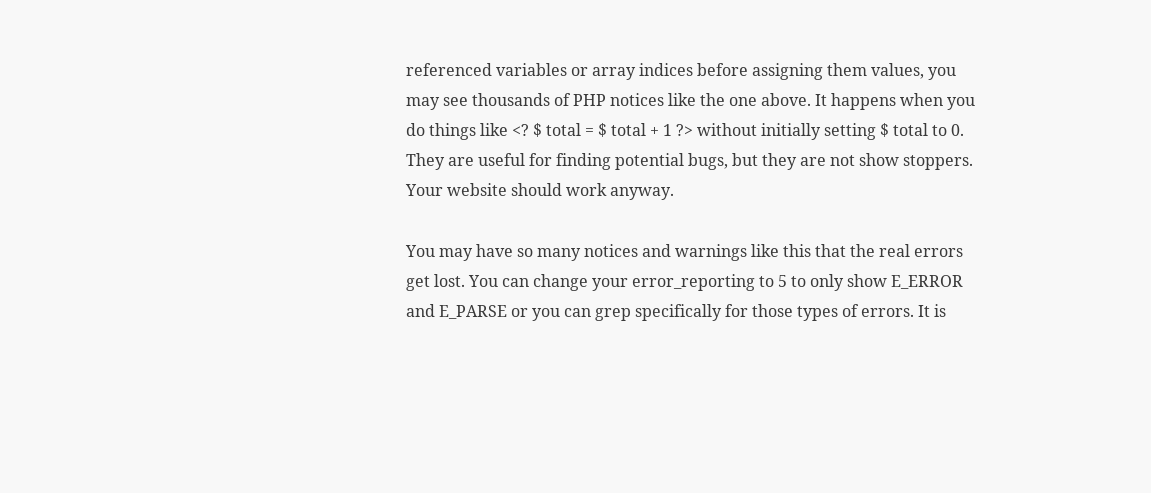referenced variables or array indices before assigning them values, you may see thousands of PHP notices like the one above. It happens when you do things like <? $ total = $ total + 1 ?> without initially setting $ total to 0. They are useful for finding potential bugs, but they are not show stoppers. Your website should work anyway.

You may have so many notices and warnings like this that the real errors get lost. You can change your error_reporting to 5 to only show E_ERROR and E_PARSE or you can grep specifically for those types of errors. It is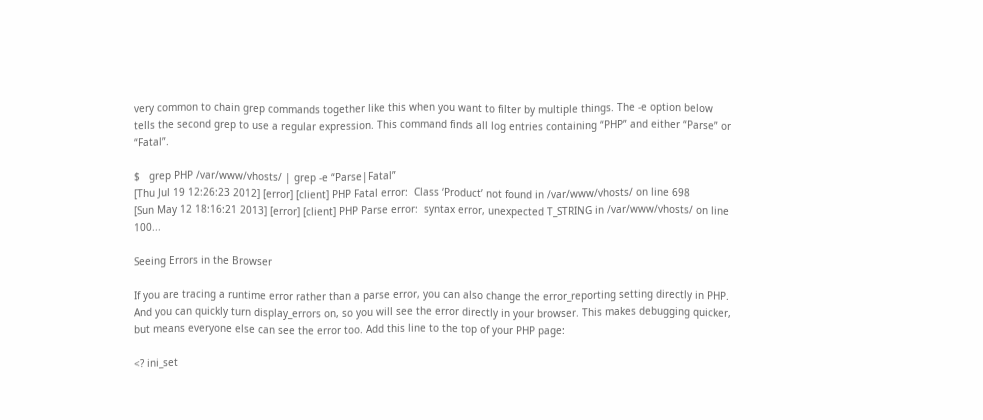very common to chain grep commands together like this when you want to filter by multiple things. The -e option below tells the second grep to use a regular expression. This command finds all log entries containing “PHP” and either “Parse” or “Fatal”.

$   grep PHP /var/www/vhosts/ | grep -e “Parse|Fatal”
[Thu Jul 19 12:26:23 2012] [error] [client] PHP Fatal error:  Class ‘Product’ not found in /var/www/vhosts/ on line 698
[Sun May 12 18:16:21 2013] [error] [client] PHP Parse error:  syntax error, unexpected T_STRING in /var/www/vhosts/ on line 100...

Seeing Errors in the Browser

If you are tracing a runtime error rather than a parse error, you can also change the error_reporting setting directly in PHP. And you can quickly turn display_errors on, so you will see the error directly in your browser. This makes debugging quicker, but means everyone else can see the error too. Add this line to the top of your PHP page:

<? ini_set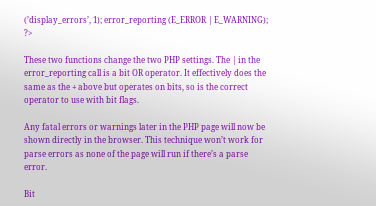(’display_errors’, 1); error_reporting (E_ERROR | E_WARNING); ?>

These two functions change the two PHP settings. The | in the error_reporting call is a bit OR operator. It effectively does the same as the + above but operates on bits, so is the correct operator to use with bit flags.

Any fatal errors or warnings later in the PHP page will now be shown directly in the browser. This technique won’t work for parse errors as none of the page will run if there’s a parse error.

Bit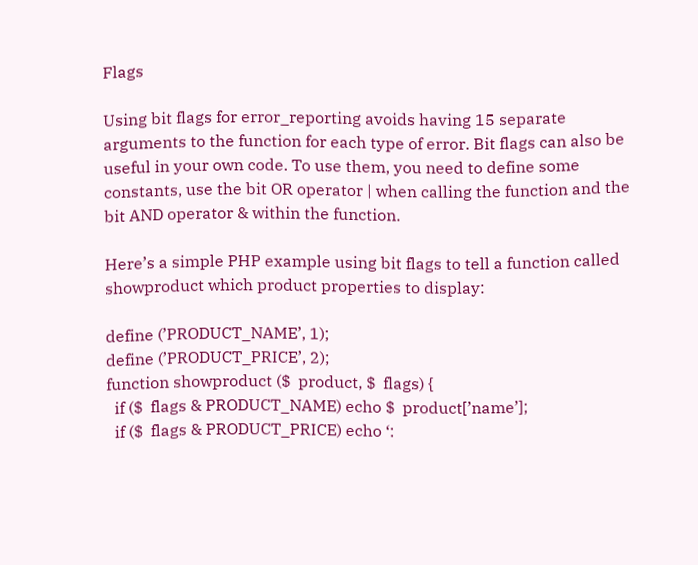Flags

Using bit flags for error_reporting avoids having 15 separate arguments to the function for each type of error. Bit flags can also be useful in your own code. To use them, you need to define some constants, use the bit OR operator | when calling the function and the bit AND operator & within the function.

Here’s a simple PHP example using bit flags to tell a function called showproduct which product properties to display:

define (’PRODUCT_NAME’, 1);
define (’PRODUCT_PRICE’, 2);
function showproduct ($  product, $  flags) {
  if ($  flags & PRODUCT_NAME) echo $  product[’name’];
  if ($  flags & PRODUCT_PRICE) echo ‘: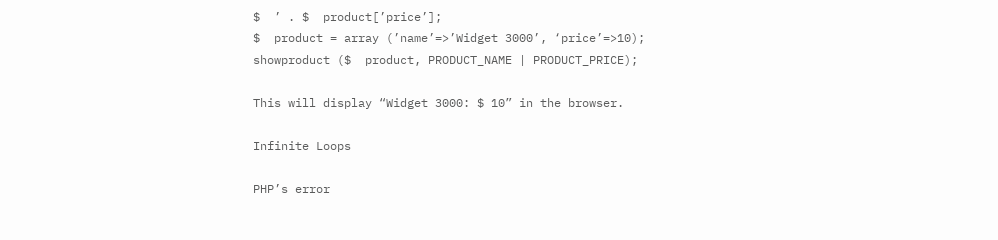$  ’ . $  product[’price’];
$  product = array (’name’=>’Widget 3000’, ‘price’=>10);
showproduct ($  product, PRODUCT_NAME | PRODUCT_PRICE);

This will display “Widget 3000: $ 10” in the browser.

Infinite Loops

PHP’s error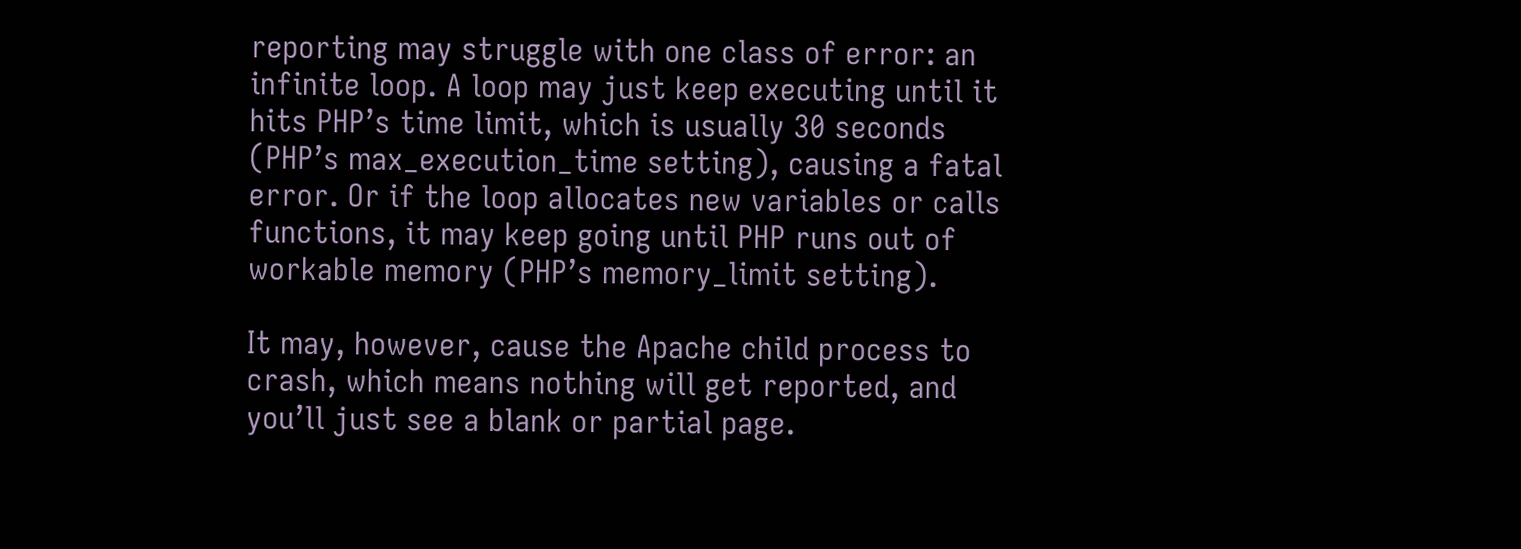reporting may struggle with one class of error: an infinite loop. A loop may just keep executing until it hits PHP’s time limit, which is usually 30 seconds (PHP’s max_execution_time setting), causing a fatal error. Or if the loop allocates new variables or calls functions, it may keep going until PHP runs out of workable memory (PHP’s memory_limit setting).

It may, however, cause the Apache child process to crash, which means nothing will get reported, and you’ll just see a blank or partial page.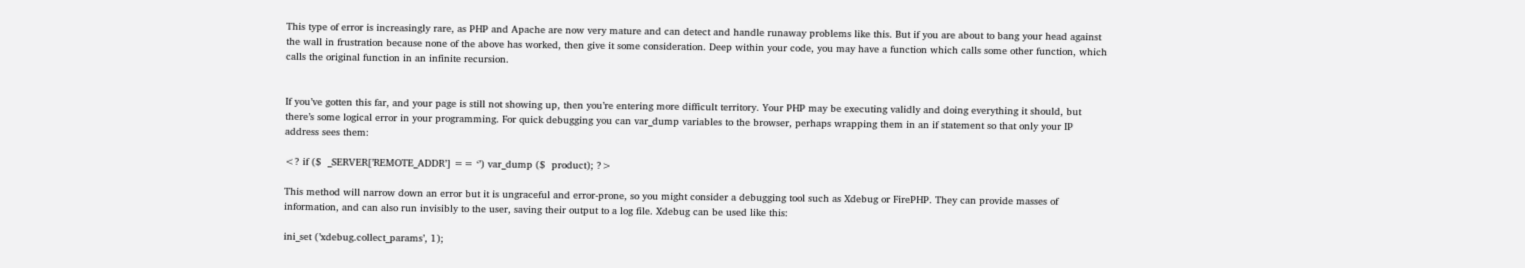This type of error is increasingly rare, as PHP and Apache are now very mature and can detect and handle runaway problems like this. But if you are about to bang your head against the wall in frustration because none of the above has worked, then give it some consideration. Deep within your code, you may have a function which calls some other function, which calls the original function in an infinite recursion.


If you’ve gotten this far, and your page is still not showing up, then you’re entering more difficult territory. Your PHP may be executing validly and doing everything it should, but there’s some logical error in your programming. For quick debugging you can var_dump variables to the browser, perhaps wrapping them in an if statement so that only your IP address sees them:

<? if ($  _SERVER[’REMOTE_ADDR’] == ‘’) var_dump ($  product); ?>

This method will narrow down an error but it is ungraceful and error-prone, so you might consider a debugging tool such as Xdebug or FirePHP. They can provide masses of information, and can also run invisibly to the user, saving their output to a log file. Xdebug can be used like this:

ini_set (’xdebug.collect_params’, 1);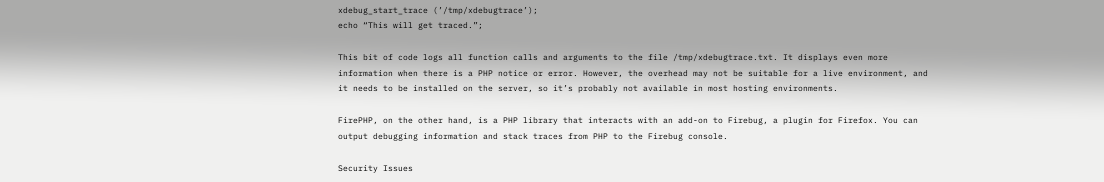xdebug_start_trace (’/tmp/xdebugtrace’);
echo “This will get traced.”;

This bit of code logs all function calls and arguments to the file /tmp/xdebugtrace.txt. It displays even more information when there is a PHP notice or error. However, the overhead may not be suitable for a live environment, and it needs to be installed on the server, so it’s probably not available in most hosting environments.

FirePHP, on the other hand, is a PHP library that interacts with an add-on to Firebug, a plugin for Firefox. You can output debugging information and stack traces from PHP to the Firebug console.

Security Issues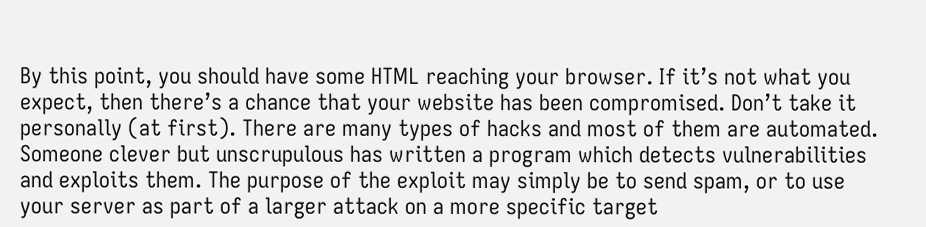By this point, you should have some HTML reaching your browser. If it’s not what you expect, then there’s a chance that your website has been compromised. Don’t take it personally (at first). There are many types of hacks and most of them are automated. Someone clever but unscrupulous has written a program which detects vulnerabilities and exploits them. The purpose of the exploit may simply be to send spam, or to use your server as part of a larger attack on a more specific target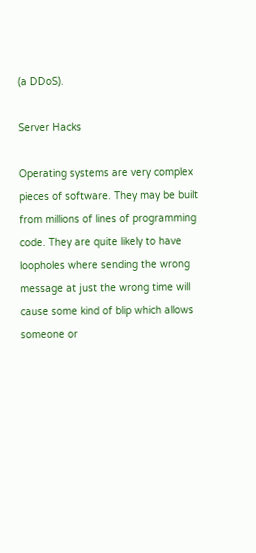(a DDoS).

Server Hacks

Operating systems are very complex pieces of software. They may be built from millions of lines of programming code. They are quite likely to have loopholes where sending the wrong message at just the wrong time will cause some kind of blip which allows someone or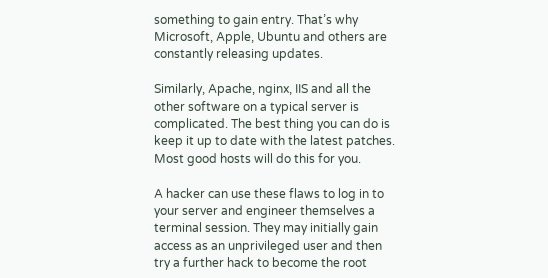something to gain entry. That’s why Microsoft, Apple, Ubuntu and others are constantly releasing updates.

Similarly, Apache, nginx, IIS and all the other software on a typical server is complicated. The best thing you can do is keep it up to date with the latest patches. Most good hosts will do this for you.

A hacker can use these flaws to log in to your server and engineer themselves a terminal session. They may initially gain access as an unprivileged user and then try a further hack to become the root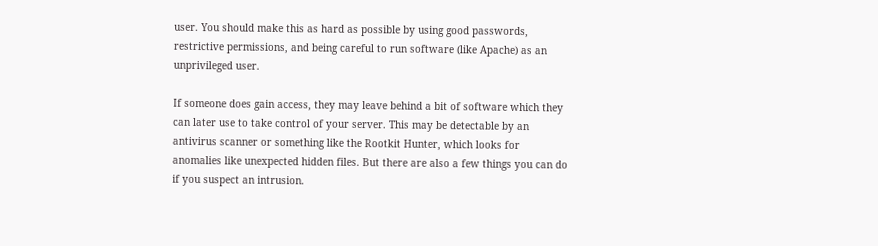user. You should make this as hard as possible by using good passwords, restrictive permissions, and being careful to run software (like Apache) as an unprivileged user.

If someone does gain access, they may leave behind a bit of software which they can later use to take control of your server. This may be detectable by an antivirus scanner or something like the Rootkit Hunter, which looks for anomalies like unexpected hidden files. But there are also a few things you can do if you suspect an intrusion.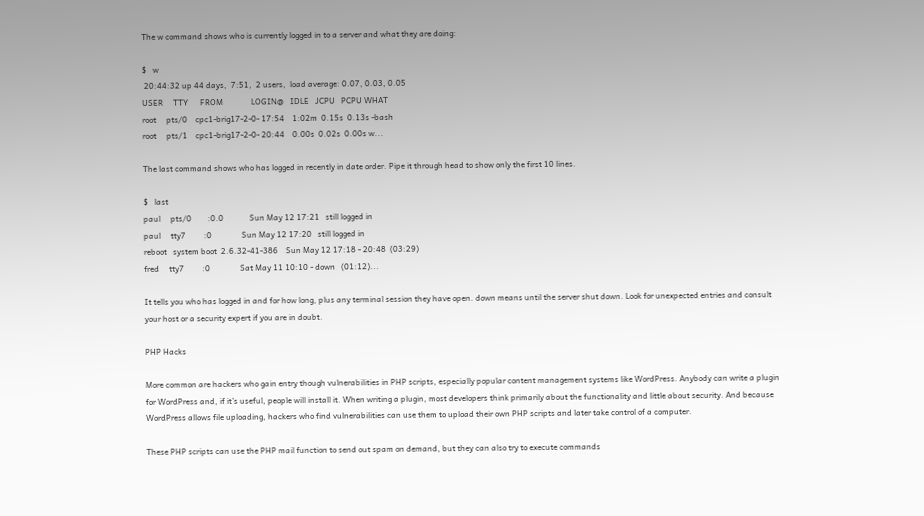The w command shows who is currently logged in to a server and what they are doing:

$   w
 20:44:32 up 44 days,  7:51,  2 users,  load average: 0.07, 0.03, 0.05
USER     TTY      FROM              LOGIN@   IDLE   JCPU   PCPU WHAT
root     pts/0    cpc1-brig17-2-0- 17:54    1:02m  0.15s  0.13s -bash
root     pts/1    cpc1-brig17-2-0- 20:44    0.00s  0.02s  0.00s w...

The last command shows who has logged in recently in date order. Pipe it through head to show only the first 10 lines.

$   last
paul     pts/0        :0.0             Sun May 12 17:21   still logged in
paul     tty7         :0               Sun May 12 17:20   still logged in
reboot   system boot  2.6.32-41-386    Sun May 12 17:18 - 20:48  (03:29)
fred     tty7         :0               Sat May 11 10:10 - down   (01:12)...

It tells you who has logged in and for how long, plus any terminal session they have open. down means until the server shut down. Look for unexpected entries and consult your host or a security expert if you are in doubt.

PHP Hacks

More common are hackers who gain entry though vulnerabilities in PHP scripts, especially popular content management systems like WordPress. Anybody can write a plugin for WordPress and, if it’s useful, people will install it. When writing a plugin, most developers think primarily about the functionality and little about security. And because WordPress allows file uploading, hackers who find vulnerabilities can use them to upload their own PHP scripts and later take control of a computer.

These PHP scripts can use the PHP mail function to send out spam on demand, but they can also try to execute commands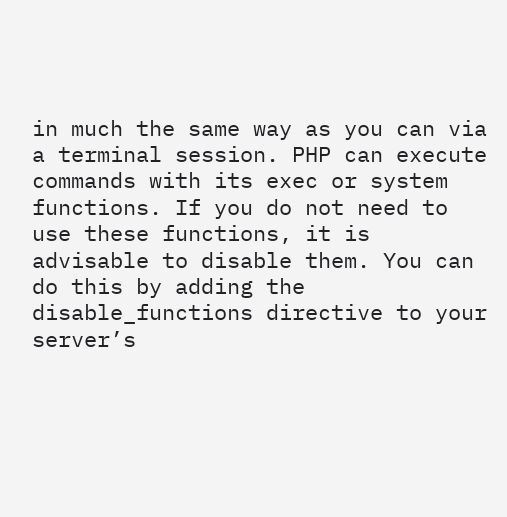in much the same way as you can via a terminal session. PHP can execute commands with its exec or system functions. If you do not need to use these functions, it is advisable to disable them. You can do this by adding the disable_functions directive to your server’s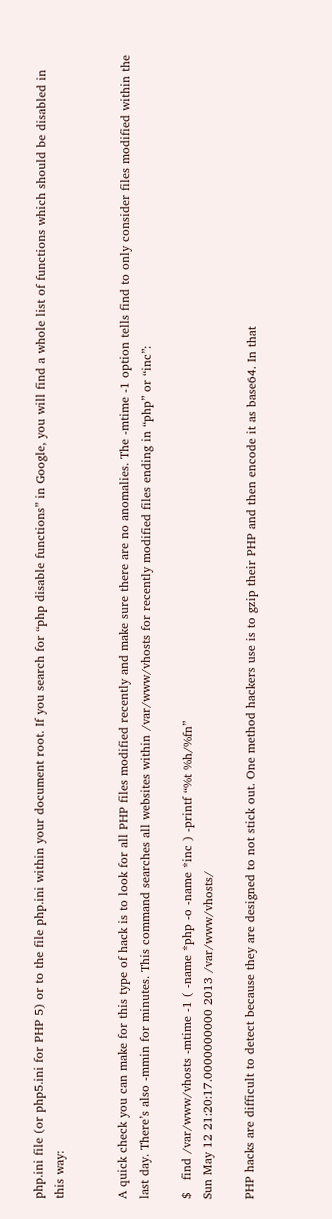php.ini file (or php5.ini for PHP 5) or to the file php.ini within your document root. If you search for “php disable functions” in Google, you will find a whole list of functions which should be disabled in this way:


A quick check you can make for this type of hack is to look for all PHP files modified recently and make sure there are no anomalies. The -mtime -1 option tells find to only consider files modified within the last day. There’s also -mmin for minutes. This command searches all websites within /var/www/vhosts for recently modified files ending in “php” or “inc”:

$   find /var/www/vhosts -mtime -1 ( -name *php -o -name *inc ) -printf “%t %h/%fn”
Sun May 12 21:20:17.0000000000 2013 /var/www/vhosts/

PHP hacks are difficult to detect because they are designed to not stick out. One method hackers use is to gzip their PHP and then encode it as base64. In that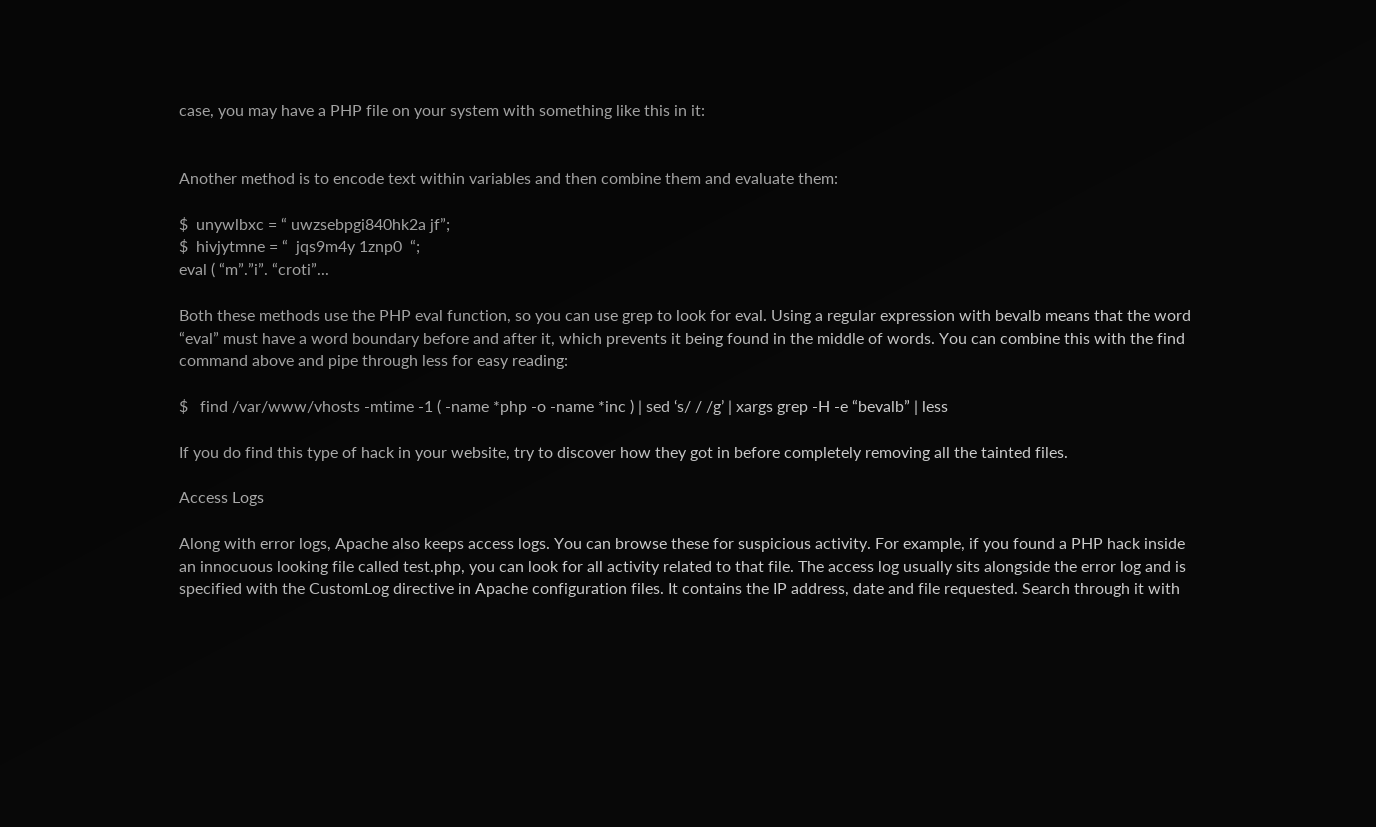case, you may have a PHP file on your system with something like this in it:


Another method is to encode text within variables and then combine them and evaluate them:

$  unywlbxc = “ uwzsebpgi840hk2a jf”;
$  hivjytmne = “  jqs9m4y 1znp0  “;
eval ( “m”.”i”. “croti”...

Both these methods use the PHP eval function, so you can use grep to look for eval. Using a regular expression with bevalb means that the word “eval” must have a word boundary before and after it, which prevents it being found in the middle of words. You can combine this with the find command above and pipe through less for easy reading:

$   find /var/www/vhosts -mtime -1 ( -name *php -o -name *inc ) | sed ‘s/ / /g’ | xargs grep -H -e “bevalb” | less

If you do find this type of hack in your website, try to discover how they got in before completely removing all the tainted files.

Access Logs

Along with error logs, Apache also keeps access logs. You can browse these for suspicious activity. For example, if you found a PHP hack inside an innocuous looking file called test.php, you can look for all activity related to that file. The access log usually sits alongside the error log and is specified with the CustomLog directive in Apache configuration files. It contains the IP address, date and file requested. Search through it with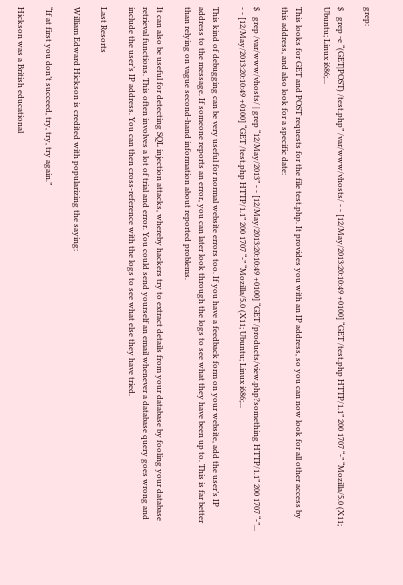grep:

$   grep -e “(GET|POST) /test.php” /var/www/vhosts/ - - [12/May/2013:20:10:49 +0100] “GET /test.php HTTP/1.1” 200 1707 “-” “Mozilla/5.0 (X11; Ubuntu; Linux i686;...

This looks for GET and POST requests for the file test.php. It provides you with an IP address, so you can now look for all other access by this address, and also look for a specific date:

$   grep /var/www/vhosts/ | grep “12/May/2013” - - [12/May/2013:20:10:49 +0100] “GET /products/view.php?something HTTP/1.1” 200 1707 “-”... - - [12/May/2013:20:10:49 +0100] “GET /test.php HTTP/1.1” 200 1707 “-” “Mozilla/5.0 (X11; Ubuntu; Linux i686;...

This kind of debugging can be very useful for normal website errors too. If you have a feedback form on your website, add the user’s IP address to the message. If someone reports an error, you can later look through the logs to see what they have been up to. This is far better than relying on vague second-hand information about reported problems.

It can also be useful for detecting SQL injection attacks, whereby hackers try to extract details from your database by fooling your database retrieval functions. This often involves a lot of trial and error. You could send yourself an email whenever a database query goes wrong and include the user’s IP address. You can then cross-reference with the logs to see what else they have tried.

Last Resorts

William Edward Hickson is credited with popularizing the saying:

“If at first you don’t succeed, try, try, try again.”

Hickson was a British educational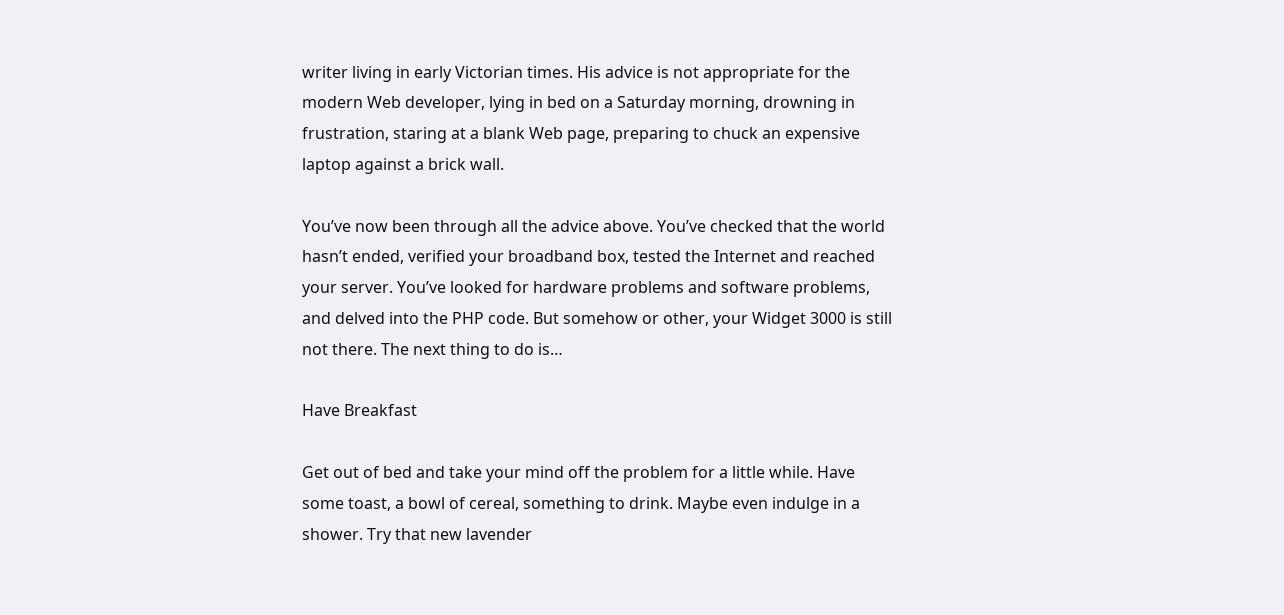writer living in early Victorian times. His advice is not appropriate for the modern Web developer, lying in bed on a Saturday morning, drowning in frustration, staring at a blank Web page, preparing to chuck an expensive laptop against a brick wall.

You’ve now been through all the advice above. You’ve checked that the world hasn’t ended, verified your broadband box, tested the Internet and reached your server. You’ve looked for hardware problems and software problems, and delved into the PHP code. But somehow or other, your Widget 3000 is still not there. The next thing to do is…

Have Breakfast

Get out of bed and take your mind off the problem for a little while. Have some toast, a bowl of cereal, something to drink. Maybe even indulge in a shower. Try that new lavender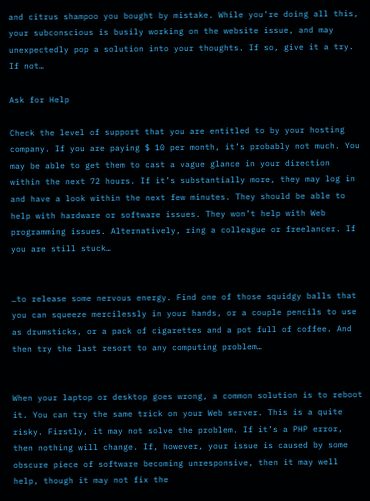and citrus shampoo you bought by mistake. While you’re doing all this, your subconscious is busily working on the website issue, and may unexpectedly pop a solution into your thoughts. If so, give it a try. If not…

Ask for Help

Check the level of support that you are entitled to by your hosting company. If you are paying $ 10 per month, it’s probably not much. You may be able to get them to cast a vague glance in your direction within the next 72 hours. If it’s substantially more, they may log in and have a look within the next few minutes. They should be able to help with hardware or software issues. They won’t help with Web programming issues. Alternatively, ring a colleague or freelancer. If you are still stuck…


…to release some nervous energy. Find one of those squidgy balls that you can squeeze mercilessly in your hands, or a couple pencils to use as drumsticks, or a pack of cigarettes and a pot full of coffee. And then try the last resort to any computing problem…


When your laptop or desktop goes wrong, a common solution is to reboot it. You can try the same trick on your Web server. This is a quite risky. Firstly, it may not solve the problem. If it’s a PHP error, then nothing will change. If, however, your issue is caused by some obscure piece of software becoming unresponsive, then it may well help, though it may not fix the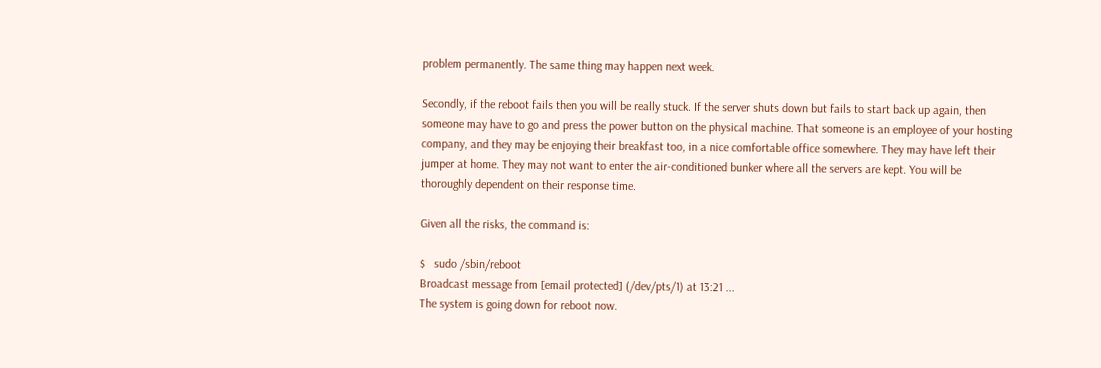problem permanently. The same thing may happen next week.

Secondly, if the reboot fails then you will be really stuck. If the server shuts down but fails to start back up again, then someone may have to go and press the power button on the physical machine. That someone is an employee of your hosting company, and they may be enjoying their breakfast too, in a nice comfortable office somewhere. They may have left their jumper at home. They may not want to enter the air-conditioned bunker where all the servers are kept. You will be thoroughly dependent on their response time.

Given all the risks, the command is:

$   sudo /sbin/reboot
Broadcast message from [email protected] (/dev/pts/1) at 13:21 ...
The system is going down for reboot now.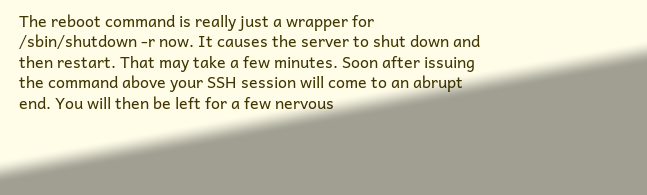The reboot command is really just a wrapper for /sbin/shutdown -r now. It causes the server to shut down and then restart. That may take a few minutes. Soon after issuing the command above your SSH session will come to an abrupt end. You will then be left for a few nervous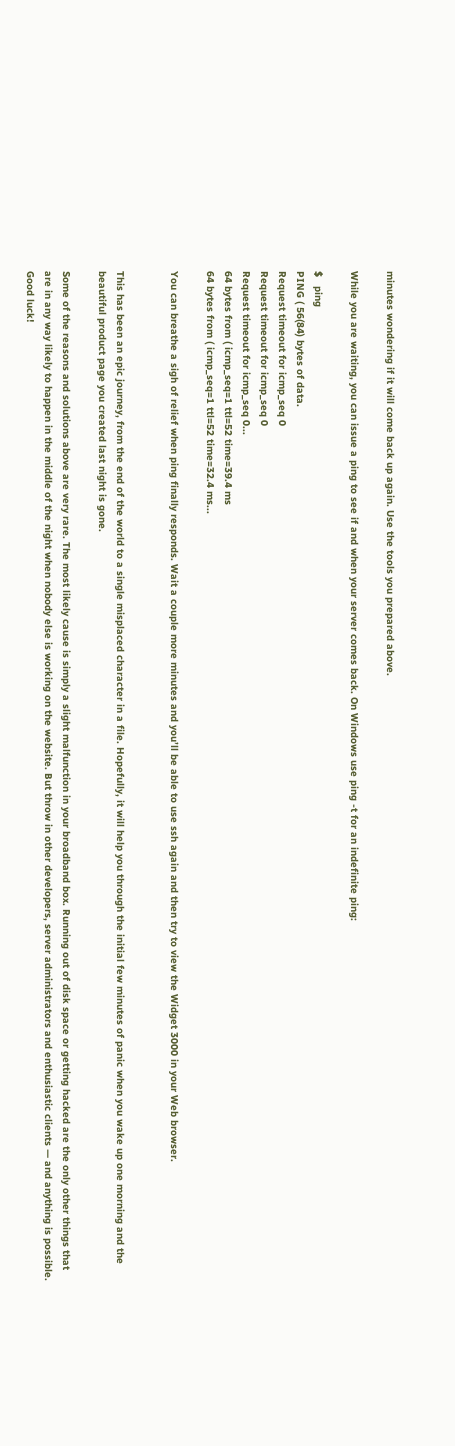minutes wondering if it will come back up again. Use the tools you prepared above.

While you are waiting, you can issue a ping to see if and when your server comes back. On Windows use ping -t for an indefinite ping:

$   ping
PING ( 56(84) bytes of data.
Request timeout for icmp_seq 0
Request timeout for icmp_seq 0
Request timeout for icmp_seq 0...
64 bytes from ( icmp_seq=1 ttl=52 time=39.4 ms
64 bytes from ( icmp_seq=1 ttl=52 time=32.4 ms...

You can breathe a sigh of relief when ping finally responds. Wait a couple more minutes and you’ll be able to use ssh again and then try to view the Widget 3000 in your Web browser.


This has been an epic journey, from the end of the world to a single misplaced character in a file. Hopefully, it will help you through the initial few minutes of panic when you wake up one morning and the beautiful product page you created last night is gone.

Some of the reasons and solutions above are very rare. The most likely cause is simply a slight malfunction in your broadband box. Running out of disk space or getting hacked are the only other things that are in any way likely to happen in the middle of the night when nobody else is working on the website. But throw in other developers, server administrators and enthusiastic clients — and anything is possible. Good luck!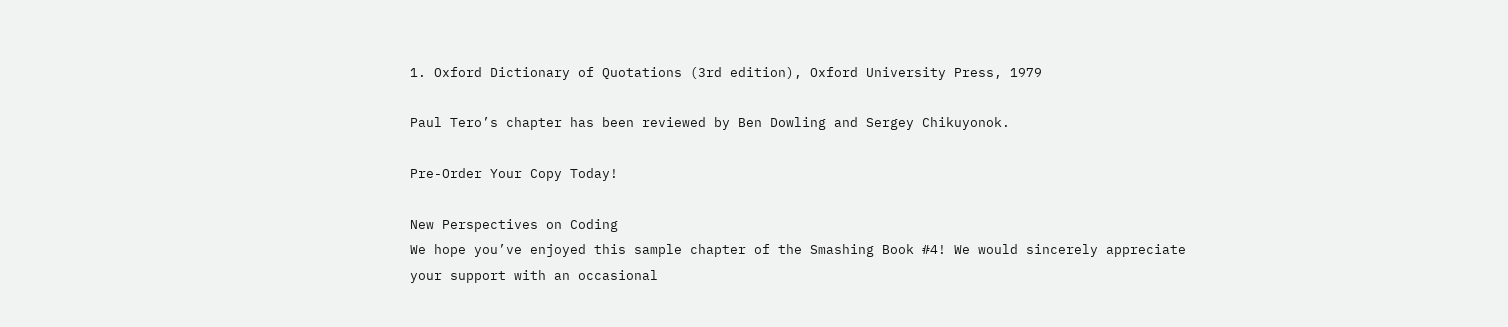1. Oxford Dictionary of Quotations (3rd edition), Oxford University Press, 1979

Paul Tero’s chapter has been reviewed by Ben Dowling and Sergey Chikuyonok.

Pre-Order Your Copy Today!

New Perspectives on Coding
We hope you’ve enjoyed this sample chapter of the Smashing Book #4! We would sincerely appreciate your support with an occasional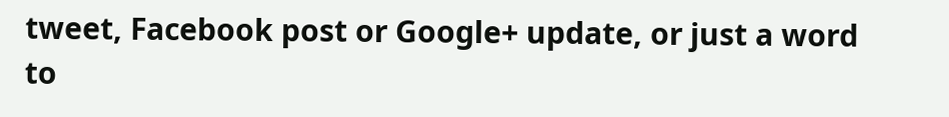tweet, Facebook post or Google+ update, or just a word to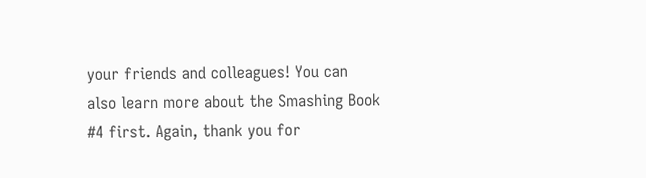your friends and colleagues! You can also learn more about the Smashing Book #4 first. Again, thank you for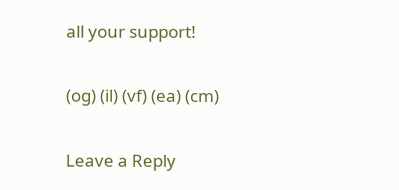all your support!

(og) (il) (vf) (ea) (cm)

Leave a Reply